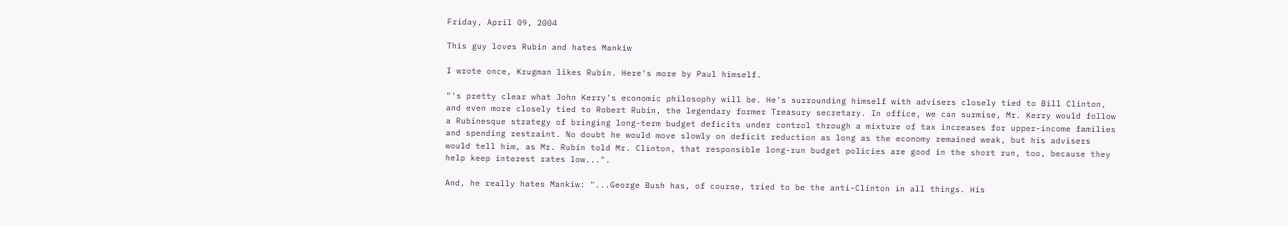Friday, April 09, 2004

This guy loves Rubin and hates Mankiw

I wrote once, Krugman likes Rubin. Here's more by Paul himself.

"'s pretty clear what John Kerry's economic philosophy will be. He's surrounding himself with advisers closely tied to Bill Clinton, and even more closely tied to Robert Rubin, the legendary former Treasury secretary. In office, we can surmise, Mr. Kerry would follow a Rubinesque strategy of bringing long-term budget deficits under control through a mixture of tax increases for upper-income families and spending restraint. No doubt he would move slowly on deficit reduction as long as the economy remained weak, but his advisers would tell him, as Mr. Rubin told Mr. Clinton, that responsible long-run budget policies are good in the short run, too, because they help keep interest rates low...".

And, he really hates Mankiw: "...George Bush has, of course, tried to be the anti-Clinton in all things. His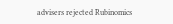advisers rejected Rubinomics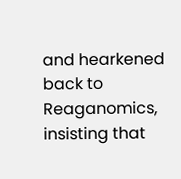and hearkened back to Reaganomics, insisting that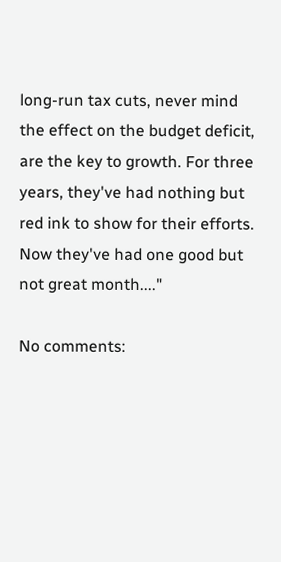long-run tax cuts, never mind the effect on the budget deficit, are the key to growth. For three years, they've had nothing but red ink to show for their efforts. Now they've had one good but not great month...."

No comments: